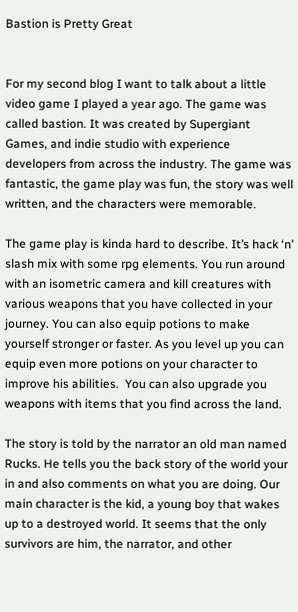Bastion is Pretty Great


For my second blog I want to talk about a little video game I played a year ago. The game was called bastion. It was created by Supergiant Games, and indie studio with experience developers from across the industry. The game was fantastic, the game play was fun, the story was well written, and the characters were memorable.

The game play is kinda hard to describe. It’s hack ‘n’ slash mix with some rpg elements. You run around with an isometric camera and kill creatures with various weapons that you have collected in your journey. You can also equip potions to make yourself stronger or faster. As you level up you can equip even more potions on your character to improve his abilities.  You can also upgrade you weapons with items that you find across the land.

The story is told by the narrator an old man named Rucks. He tells you the back story of the world your in and also comments on what you are doing. Our main character is the kid, a young boy that wakes up to a destroyed world. It seems that the only survivors are him, the narrator, and other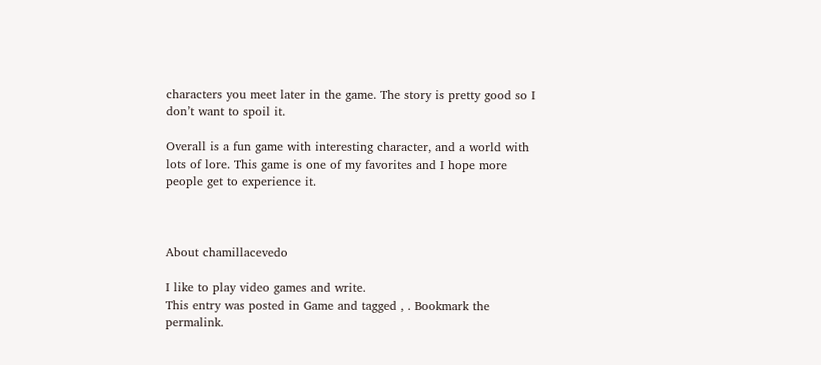characters you meet later in the game. The story is pretty good so I don’t want to spoil it.

Overall is a fun game with interesting character, and a world with lots of lore. This game is one of my favorites and I hope more people get to experience it.



About chamillacevedo

I like to play video games and write.
This entry was posted in Game and tagged , . Bookmark the permalink.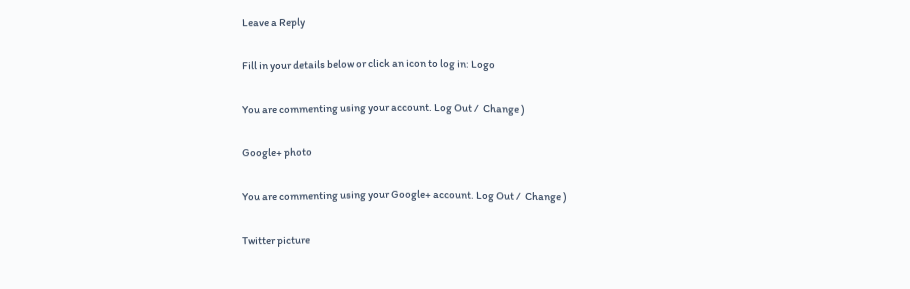Leave a Reply

Fill in your details below or click an icon to log in: Logo

You are commenting using your account. Log Out /  Change )

Google+ photo

You are commenting using your Google+ account. Log Out /  Change )

Twitter picture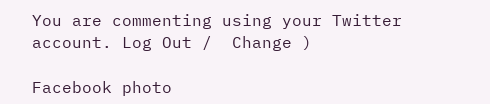You are commenting using your Twitter account. Log Out /  Change )

Facebook photo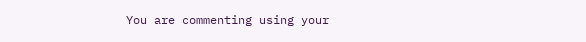You are commenting using your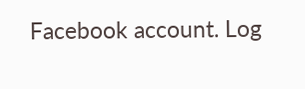Facebook account. Log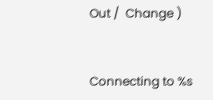Out /  Change )


Connecting to %s